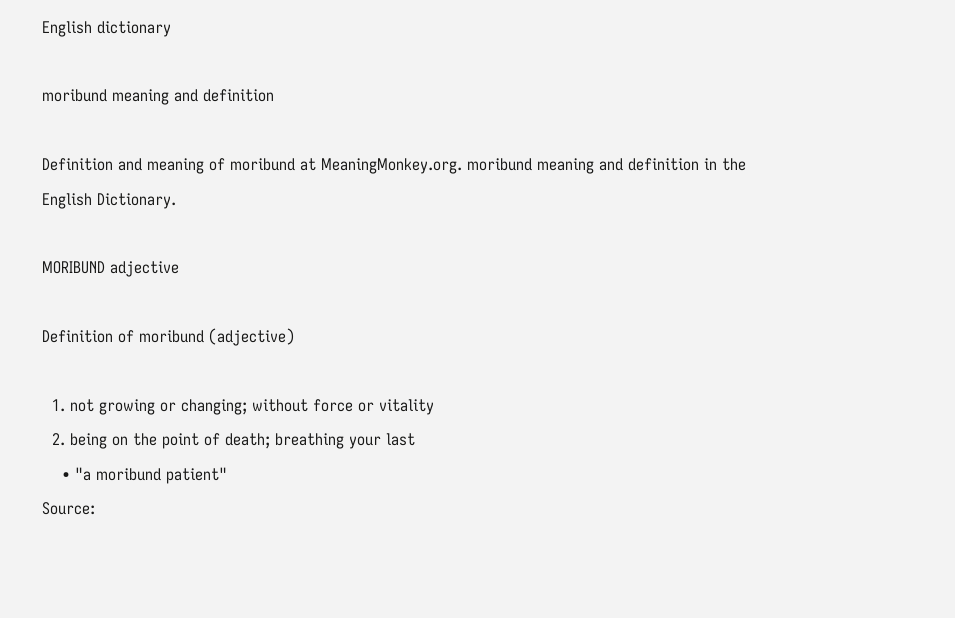English dictionary

moribund meaning and definition

Definition and meaning of moribund at MeaningMonkey.org. moribund meaning and definition in the English Dictionary.

MORIBUND adjective

Definition of moribund (adjective)

  1. not growing or changing; without force or vitality
  2. being on the point of death; breathing your last
    • "a moribund patient"
Source: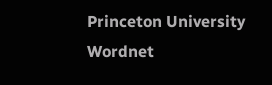Princeton University Wordnet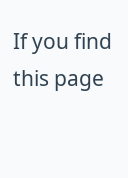If you find this page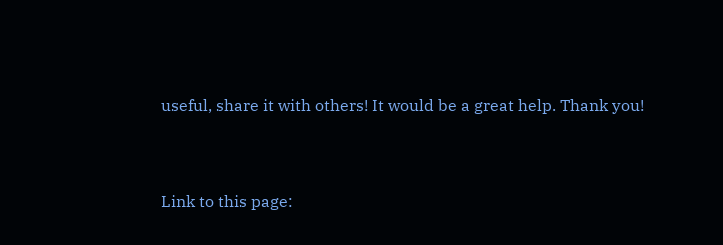useful, share it with others! It would be a great help. Thank you!


Link to this page: